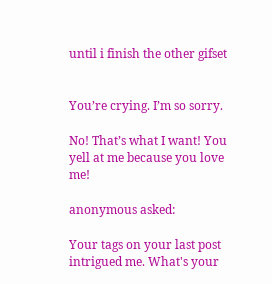until i finish the other gifset


You’re crying. I’m so sorry.

No! That’s what I want! You yell at me because you love me!

anonymous asked:

Your tags on your last post intrigued me. What's your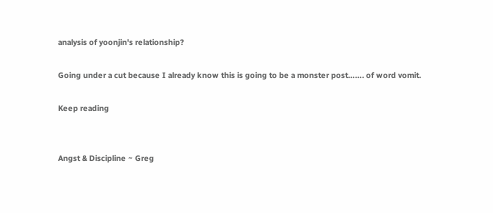analysis of yoonjin's relationship?

Going under a cut because I already know this is going to be a monster post……. of word vomit.

Keep reading


Angst & Discipline ~ Greg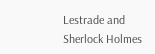Lestrade and Sherlock Holmes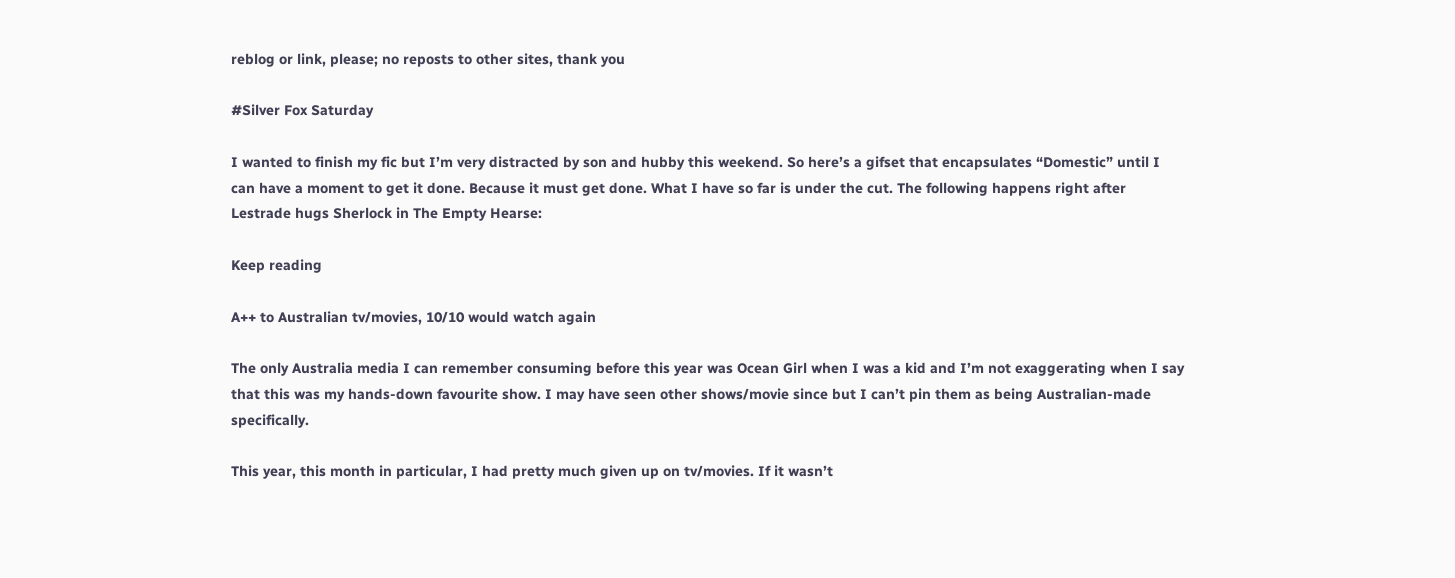reblog or link, please; no reposts to other sites, thank you

#Silver Fox Saturday

I wanted to finish my fic but I’m very distracted by son and hubby this weekend. So here’s a gifset that encapsulates “Domestic” until I can have a moment to get it done. Because it must get done. What I have so far is under the cut. The following happens right after Lestrade hugs Sherlock in The Empty Hearse:

Keep reading

A++ to Australian tv/movies, 10/10 would watch again

The only Australia media I can remember consuming before this year was Ocean Girl when I was a kid and I’m not exaggerating when I say that this was my hands-down favourite show. I may have seen other shows/movie since but I can’t pin them as being Australian-made specifically.

This year, this month in particular, I had pretty much given up on tv/movies. If it wasn’t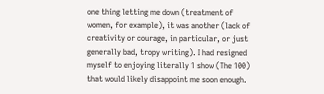one thing letting me down (treatment of women, for example), it was another (lack of creativity or courage, in particular, or just generally bad, tropy writing). I had resigned myself to enjoying literally 1 show (The 100) that would likely disappoint me soon enough.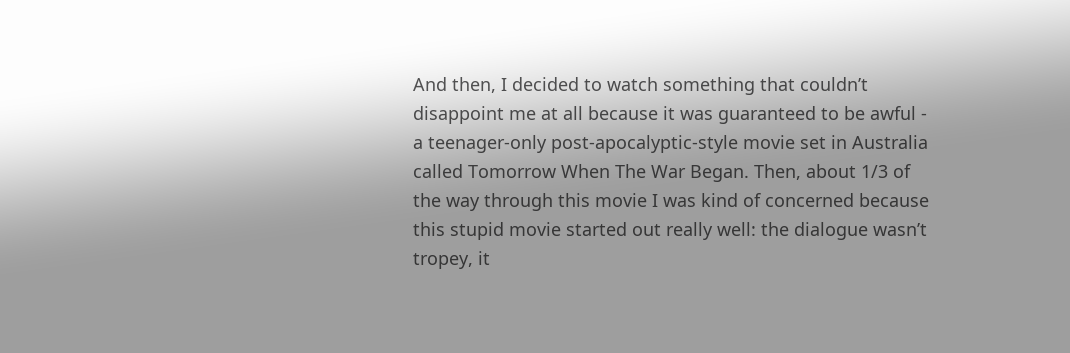And then, I decided to watch something that couldn’t disappoint me at all because it was guaranteed to be awful - a teenager-only post-apocalyptic-style movie set in Australia called Tomorrow When The War Began. Then, about 1/3 of the way through this movie I was kind of concerned because this stupid movie started out really well: the dialogue wasn’t tropey, it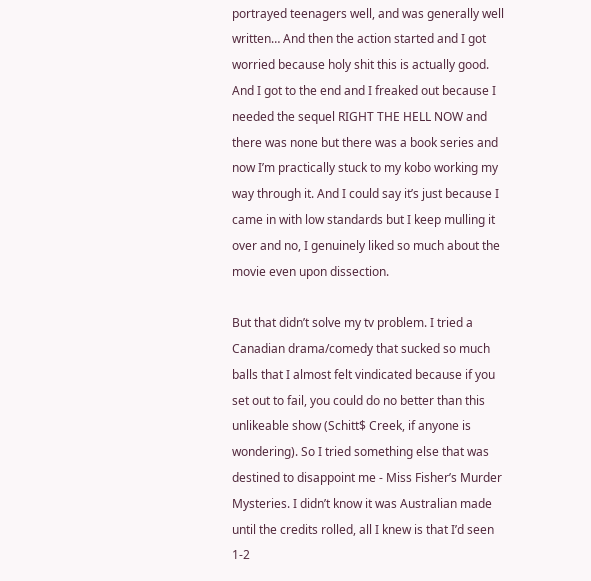portrayed teenagers well, and was generally well written… And then the action started and I got worried because holy shit this is actually good. And I got to the end and I freaked out because I needed the sequel RIGHT THE HELL NOW and there was none but there was a book series and now I’m practically stuck to my kobo working my way through it. And I could say it’s just because I came in with low standards but I keep mulling it over and no, I genuinely liked so much about the movie even upon dissection.

But that didn’t solve my tv problem. I tried a Canadian drama/comedy that sucked so much balls that I almost felt vindicated because if you set out to fail, you could do no better than this unlikeable show (Schitt$ Creek, if anyone is wondering). So I tried something else that was destined to disappoint me - Miss Fisher’s Murder Mysteries. I didn’t know it was Australian made until the credits rolled, all I knew is that I’d seen 1-2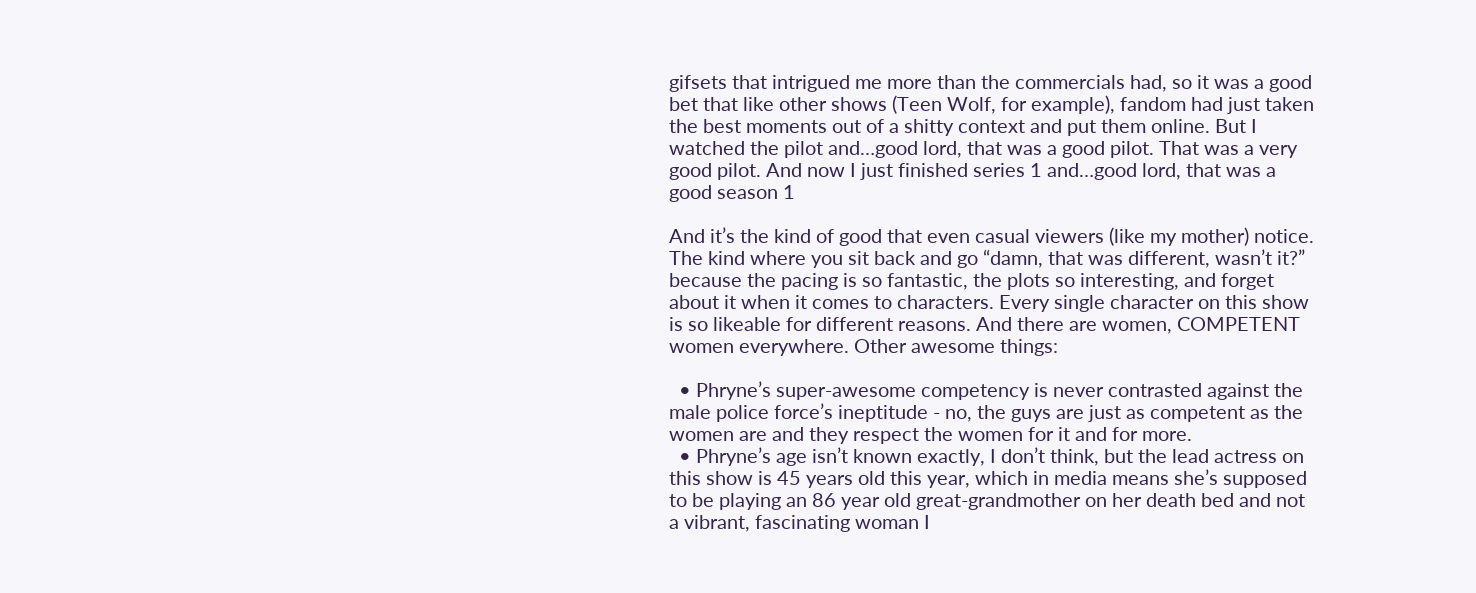gifsets that intrigued me more than the commercials had, so it was a good bet that like other shows (Teen Wolf, for example), fandom had just taken the best moments out of a shitty context and put them online. But I watched the pilot and…good lord, that was a good pilot. That was a very good pilot. And now I just finished series 1 and…good lord, that was a good season 1

And it’s the kind of good that even casual viewers (like my mother) notice. The kind where you sit back and go “damn, that was different, wasn’t it?” because the pacing is so fantastic, the plots so interesting, and forget about it when it comes to characters. Every single character on this show is so likeable for different reasons. And there are women, COMPETENT women everywhere. Other awesome things:

  • Phryne’s super-awesome competency is never contrasted against the male police force’s ineptitude - no, the guys are just as competent as the women are and they respect the women for it and for more.
  • Phryne’s age isn’t known exactly, I don’t think, but the lead actress on this show is 45 years old this year, which in media means she’s supposed to be playing an 86 year old great-grandmother on her death bed and not a vibrant, fascinating woman I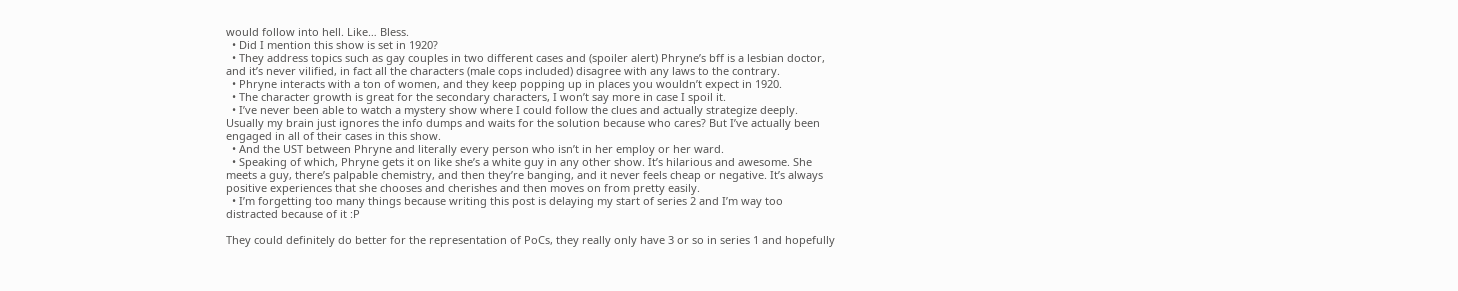would follow into hell. Like… Bless.
  • Did I mention this show is set in 1920?
  • They address topics such as gay couples in two different cases and (spoiler alert) Phryne’s bff is a lesbian doctor, and it’s never vilified, in fact all the characters (male cops included) disagree with any laws to the contrary.
  • Phryne interacts with a ton of women, and they keep popping up in places you wouldn’t expect in 1920.
  • The character growth is great for the secondary characters, I won’t say more in case I spoil it.
  • I’ve never been able to watch a mystery show where I could follow the clues and actually strategize deeply. Usually my brain just ignores the info dumps and waits for the solution because who cares? But I’ve actually been engaged in all of their cases in this show.
  • And the UST between Phryne and literally every person who isn’t in her employ or her ward.
  • Speaking of which, Phryne gets it on like she’s a white guy in any other show. It’s hilarious and awesome. She meets a guy, there’s palpable chemistry, and then they’re banging, and it never feels cheap or negative. It’s always positive experiences that she chooses and cherishes and then moves on from pretty easily.
  • I’m forgetting too many things because writing this post is delaying my start of series 2 and I’m way too distracted because of it :P

They could definitely do better for the representation of PoCs, they really only have 3 or so in series 1 and hopefully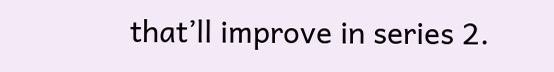that’ll improve in series 2.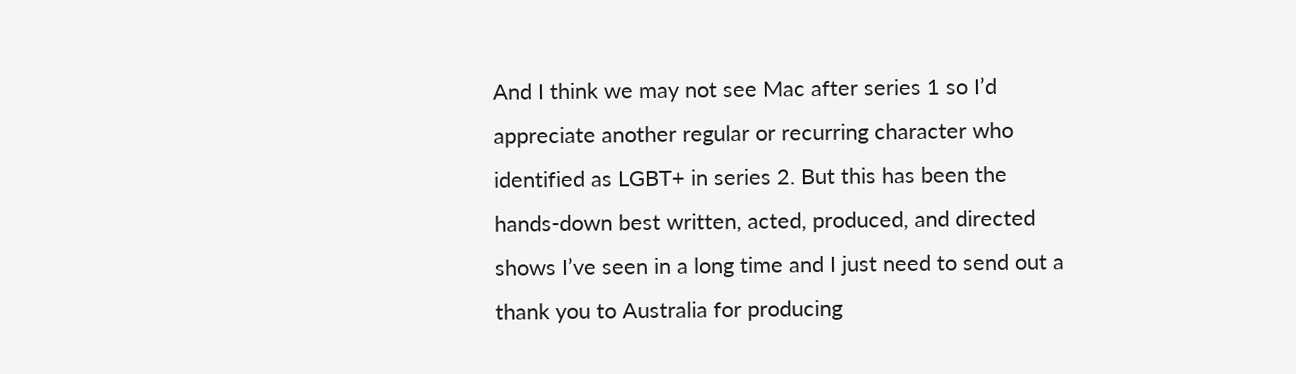And I think we may not see Mac after series 1 so I’d appreciate another regular or recurring character who identified as LGBT+ in series 2. But this has been the hands-down best written, acted, produced, and directed shows I’ve seen in a long time and I just need to send out a thank you to Australia for producing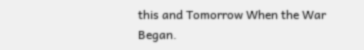this and Tomorrow When the War Began.